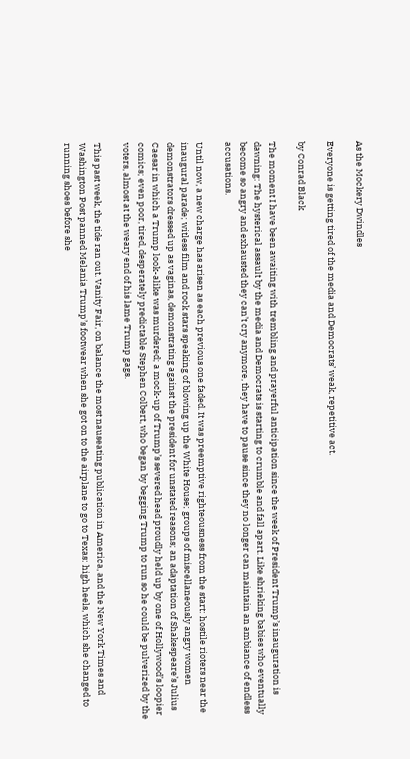As the Mockery Dwindles

Everyone is getting tired of the media and Democrats’ weak, repetitive act.

by Conrad Black

The moment I have been awaiting with trembling and prayerful anticipation since the week of President Trump’s inauguration is dawning: The hysterical assault by the media and Democrats is starting to crumble and fall apart. Like shrieking babies who eventually become so angry and exhausted they can’t cry anymore, they have to pause since they no longer can maintain an ambiance of endless accusations.

Until now, a new charge has arisen as each previous one faded. It was preemptive righteousness from the start: hostile rioters near the inaugural parade; witless film and rock stars speaking of blowing up the White House; groups of miscellaneously angry women demonstrators dressed up as vaginas, demonstrating against the president for unstated reasons; an adaptation of Shakespeare’s Julius Caesar in which a Trump look-alike was murdered; a mock-up of Trump’s severed head proudly held up by one of Hollywood’s loopier comics; even poor, tired, desperately predictable Stephen Colbert, who began by begging Trump to run so he could be pulverized by the voters, almost at the weary end of his lame Trump gags.

This past week, the tide ran out. Vanity Fair, on balance the most nauseating publication in America, and the New York Times and Washington Post panned Melania Trump’s footwear when she got on to the airplane to go to Texas: high heels, which she changed to running shoes before she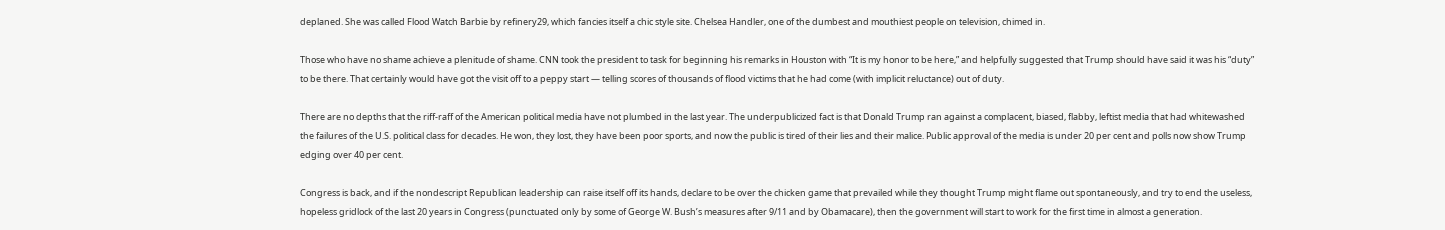deplaned. She was called Flood Watch Barbie by refinery29, which fancies itself a chic style site. Chelsea Handler, one of the dumbest and mouthiest people on television, chimed in.

Those who have no shame achieve a plenitude of shame. CNN took the president to task for beginning his remarks in Houston with “It is my honor to be here,” and helpfully suggested that Trump should have said it was his “duty” to be there. That certainly would have got the visit off to a peppy start — telling scores of thousands of flood victims that he had come (with implicit reluctance) out of duty.

There are no depths that the riff-raff of the American political media have not plumbed in the last year. The underpublicized fact is that Donald Trump ran against a complacent, biased, flabby, leftist media that had whitewashed the failures of the U.S. political class for decades. He won, they lost, they have been poor sports, and now the public is tired of their lies and their malice. Public approval of the media is under 20 per cent and polls now show Trump edging over 40 per cent.

Congress is back, and if the nondescript Republican leadership can raise itself off its hands, declare to be over the chicken game that prevailed while they thought Trump might flame out spontaneously, and try to end the useless, hopeless gridlock of the last 20 years in Congress (punctuated only by some of George W. Bush’s measures after 9/11 and by Obamacare), then the government will start to work for the first time in almost a generation.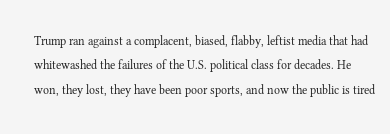Trump ran against a complacent, biased, flabby, leftist media that had whitewashed the failures of the U.S. political class for decades. He won, they lost, they have been poor sports, and now the public is tired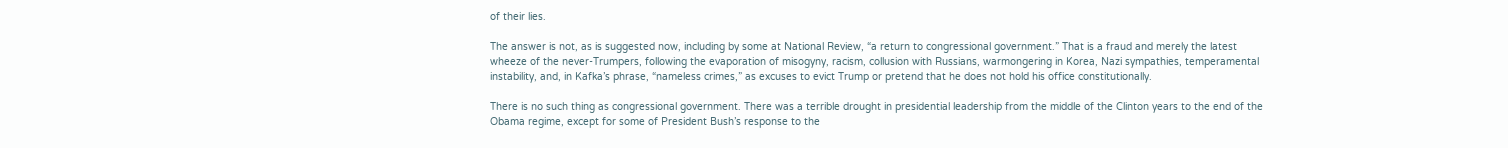of their lies.

The answer is not, as is suggested now, including by some at National Review, “a return to congressional government.” That is a fraud and merely the latest wheeze of the never-Trumpers, following the evaporation of misogyny, racism, collusion with Russians, warmongering in Korea, Nazi sympathies, temperamental instability, and, in Kafka’s phrase, “nameless crimes,” as excuses to evict Trump or pretend that he does not hold his office constitutionally.

There is no such thing as congressional government. There was a terrible drought in presidential leadership from the middle of the Clinton years to the end of the Obama regime, except for some of President Bush’s response to the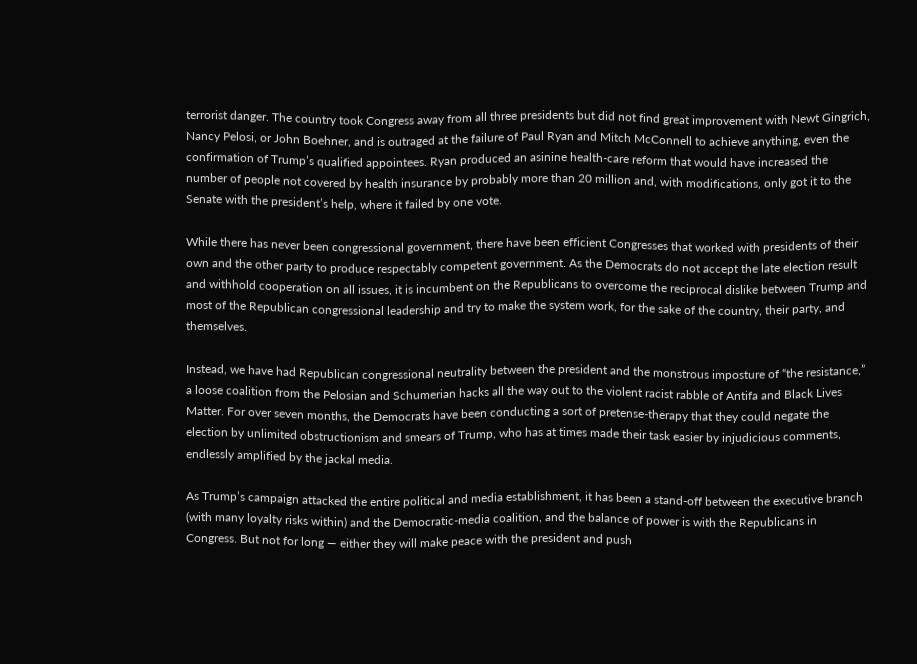terrorist danger. The country took Congress away from all three presidents but did not find great improvement with Newt Gingrich, Nancy Pelosi, or John Boehner, and is outraged at the failure of Paul Ryan and Mitch McConnell to achieve anything, even the confirmation of Trump’s qualified appointees. Ryan produced an asinine health-care reform that would have increased the number of people not covered by health insurance by probably more than 20 million and, with modifications, only got it to the Senate with the president’s help, where it failed by one vote.

While there has never been congressional government, there have been efficient Congresses that worked with presidents of their own and the other party to produce respectably competent government. As the Democrats do not accept the late election result and withhold cooperation on all issues, it is incumbent on the Republicans to overcome the reciprocal dislike between Trump and most of the Republican congressional leadership and try to make the system work, for the sake of the country, their party, and themselves.

Instead, we have had Republican congressional neutrality between the president and the monstrous imposture of “the resistance,” a loose coalition from the Pelosian and Schumerian hacks all the way out to the violent racist rabble of Antifa and Black Lives Matter. For over seven months, the Democrats have been conducting a sort of pretense-therapy that they could negate the election by unlimited obstructionism and smears of Trump, who has at times made their task easier by injudicious comments, endlessly amplified by the jackal media.

As Trump’s campaign attacked the entire political and media establishment, it has been a stand-off between the executive branch (with many loyalty risks within) and the Democratic-media coalition, and the balance of power is with the Republicans in Congress. But not for long — either they will make peace with the president and push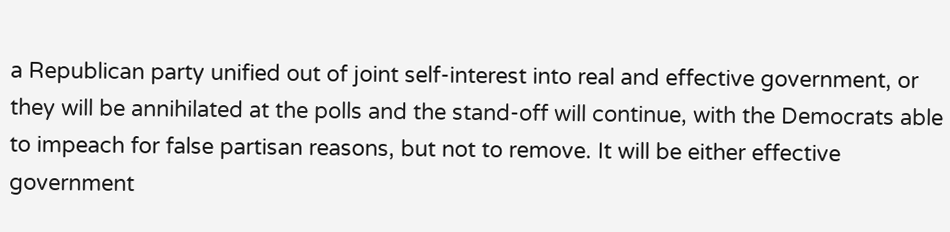a Republican party unified out of joint self-interest into real and effective government, or they will be annihilated at the polls and the stand-off will continue, with the Democrats able to impeach for false partisan reasons, but not to remove. It will be either effective government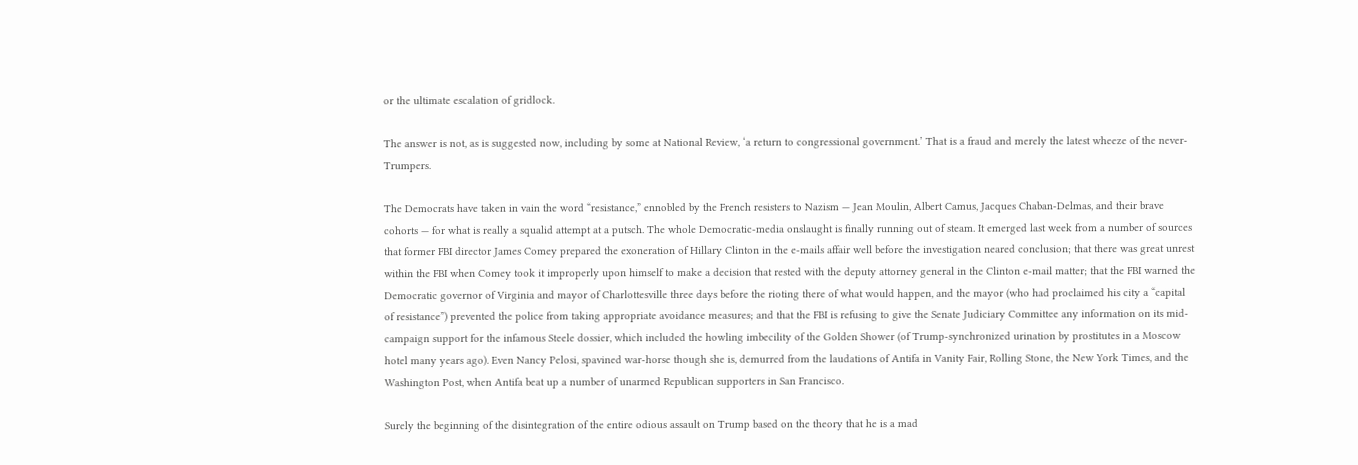or the ultimate escalation of gridlock.

The answer is not, as is suggested now, including by some at National Review, ‘a return to congressional government.’ That is a fraud and merely the latest wheeze of the never-Trumpers.

The Democrats have taken in vain the word “resistance,” ennobled by the French resisters to Nazism — Jean Moulin, Albert Camus, Jacques Chaban-Delmas, and their brave cohorts — for what is really a squalid attempt at a putsch. The whole Democratic-media onslaught is finally running out of steam. It emerged last week from a number of sources that former FBI director James Comey prepared the exoneration of Hillary Clinton in the e-mails affair well before the investigation neared conclusion; that there was great unrest within the FBI when Comey took it improperly upon himself to make a decision that rested with the deputy attorney general in the Clinton e-mail matter; that the FBI warned the Democratic governor of Virginia and mayor of Charlottesville three days before the rioting there of what would happen, and the mayor (who had proclaimed his city a “capital of resistance”) prevented the police from taking appropriate avoidance measures; and that the FBI is refusing to give the Senate Judiciary Committee any information on its mid-campaign support for the infamous Steele dossier, which included the howling imbecility of the Golden Shower (of Trump-synchronized urination by prostitutes in a Moscow hotel many years ago). Even Nancy Pelosi, spavined war-horse though she is, demurred from the laudations of Antifa in Vanity Fair, Rolling Stone, the New York Times, and the Washington Post, when Antifa beat up a number of unarmed Republican supporters in San Francisco.

Surely the beginning of the disintegration of the entire odious assault on Trump based on the theory that he is a mad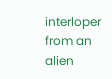interloper from an alien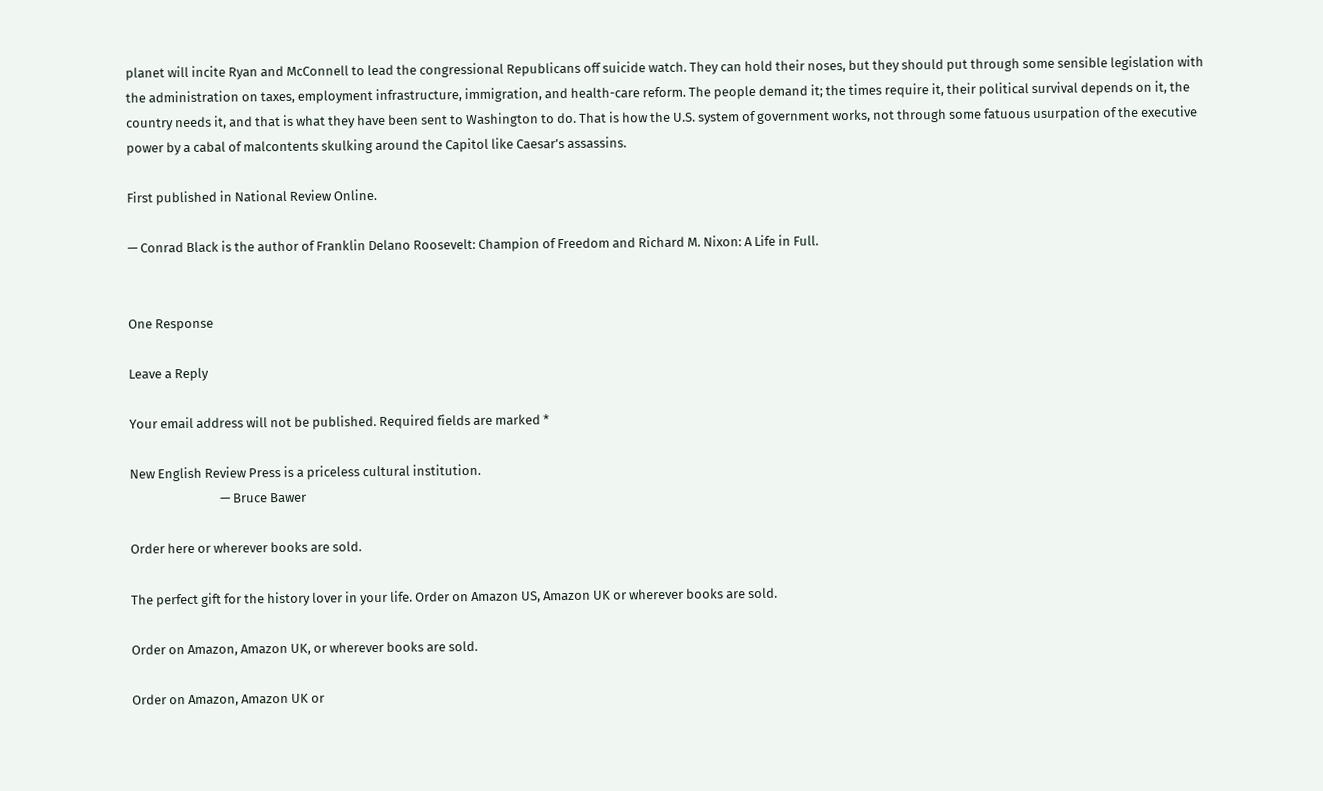planet will incite Ryan and McConnell to lead the congressional Republicans off suicide watch. They can hold their noses, but they should put through some sensible legislation with the administration on taxes, employment infrastructure, immigration, and health-care reform. The people demand it; the times require it, their political survival depends on it, the country needs it, and that is what they have been sent to Washington to do. That is how the U.S. system of government works, not through some fatuous usurpation of the executive power by a cabal of malcontents skulking around the Capitol like Caesar’s assassins.

First published in National Review Online.

— Conrad Black is the author of Franklin Delano Roosevelt: Champion of Freedom and Richard M. Nixon: A Life in Full.


One Response

Leave a Reply

Your email address will not be published. Required fields are marked *

New English Review Press is a priceless cultural institution.
                              — Bruce Bawer

Order here or wherever books are sold.

The perfect gift for the history lover in your life. Order on Amazon US, Amazon UK or wherever books are sold.

Order on Amazon, Amazon UK, or wherever books are sold.

Order on Amazon, Amazon UK or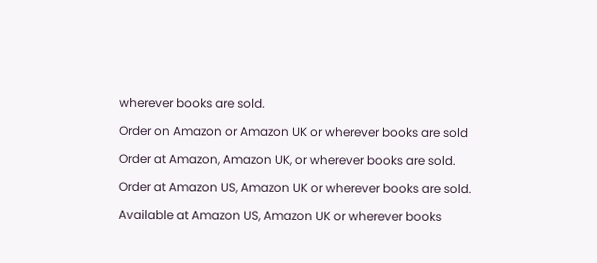wherever books are sold.

Order on Amazon or Amazon UK or wherever books are sold

Order at Amazon, Amazon UK, or wherever books are sold.

Order at Amazon US, Amazon UK or wherever books are sold.

Available at Amazon US, Amazon UK or wherever books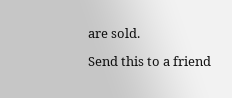are sold.

Send this to a friend